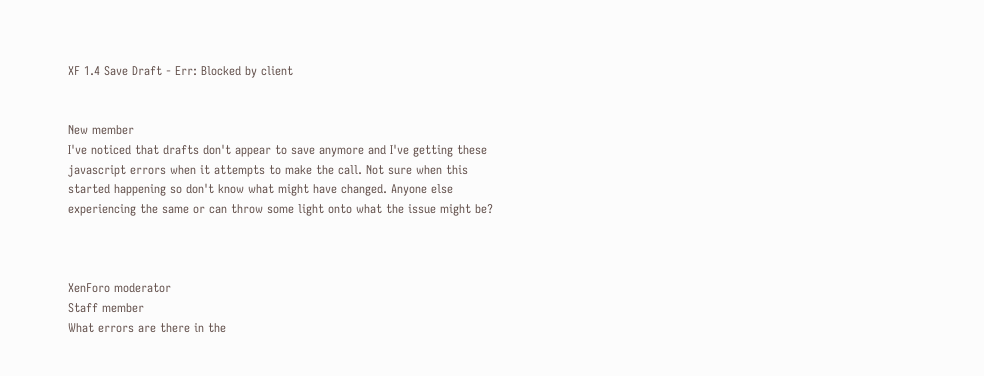XF 1.4 Save Draft - Err: Blocked by client


New member
I've noticed that drafts don't appear to save anymore and I've getting these javascript errors when it attempts to make the call. Not sure when this started happening so don't know what might have changed. Anyone else experiencing the same or can throw some light onto what the issue might be?



XenForo moderator
Staff member
What errors are there in the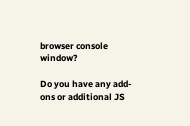browser console window?

Do you have any add-ons or additional JS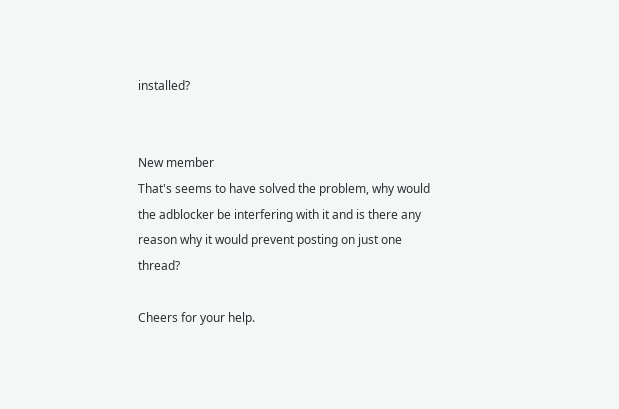installed?


New member
That's seems to have solved the problem, why would the adblocker be interfering with it and is there any reason why it would prevent posting on just one thread?

Cheers for your help.